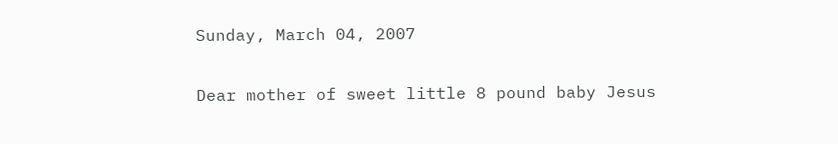Sunday, March 04, 2007

Dear mother of sweet little 8 pound baby Jesus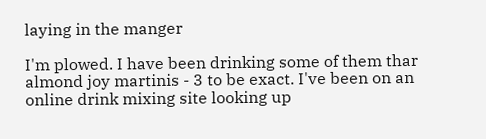laying in the manger

I'm plowed. I have been drinking some of them thar almond joy martinis - 3 to be exact. I've been on an online drink mixing site looking up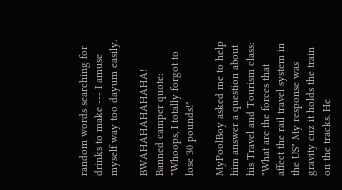random words searching for drinks to make --- I amuse myself way too dayum easily.

BWAHAHAHAHAHA! Banned camper quote: "Whoops, I totally forgot to lose 30 pounds!"

MyPoolBoy asked me to help him answer a question about his Travel and Tourism class: "What are the forces that affect the rail travel system in the US" My response was gravity cuz it holds the train on the tracks. He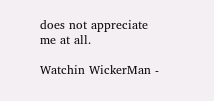does not appreciate me at all.

Watchin WickerMan -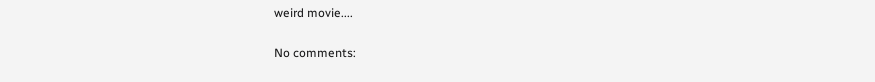weird movie....

No comments: